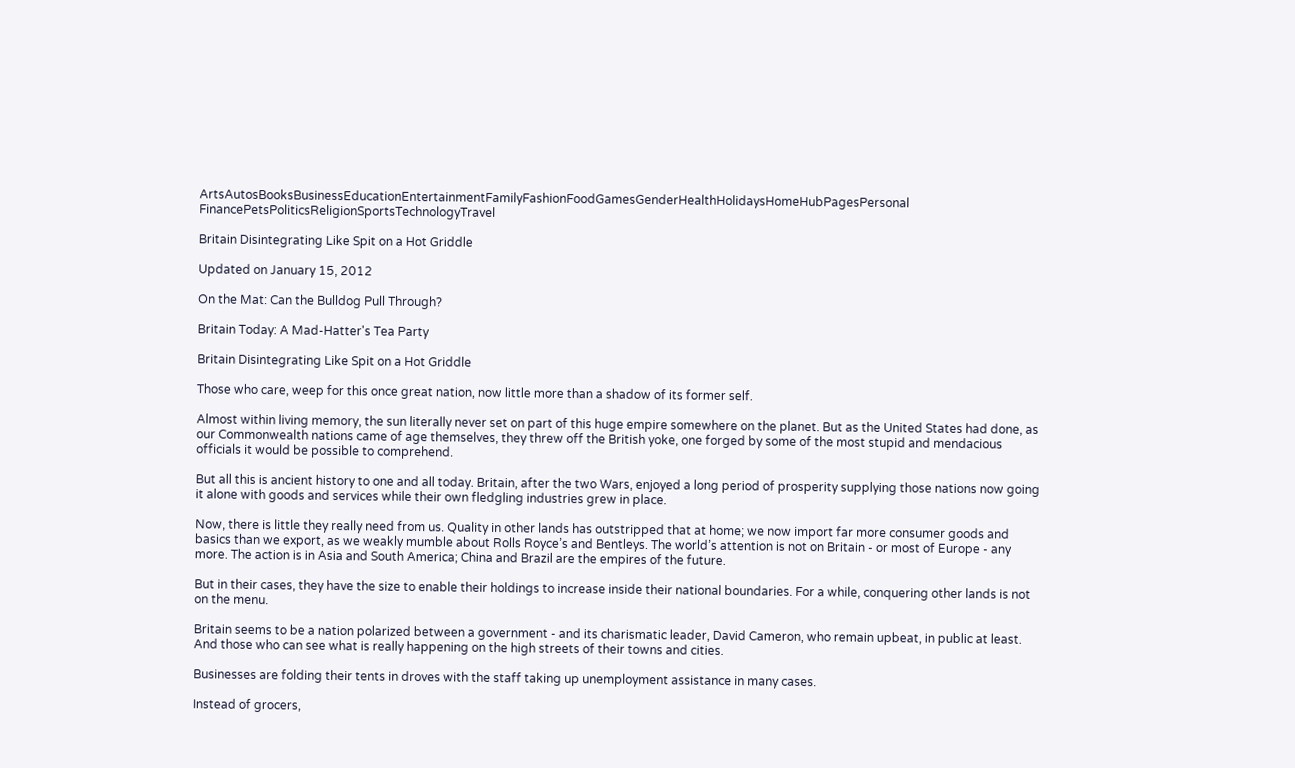ArtsAutosBooksBusinessEducationEntertainmentFamilyFashionFoodGamesGenderHealthHolidaysHomeHubPagesPersonal FinancePetsPoliticsReligionSportsTechnologyTravel

Britain Disintegrating Like Spit on a Hot Griddle

Updated on January 15, 2012

On the Mat: Can the Bulldog Pull Through?

Britain Today: A Mad-Hatter's Tea Party

Britain Disintegrating Like Spit on a Hot Griddle

Those who care, weep for this once great nation, now little more than a shadow of its former self.

Almost within living memory, the sun literally never set on part of this huge empire somewhere on the planet. But as the United States had done, as our Commonwealth nations came of age themselves, they threw off the British yoke, one forged by some of the most stupid and mendacious officials it would be possible to comprehend.

But all this is ancient history to one and all today. Britain, after the two Wars, enjoyed a long period of prosperity supplying those nations now going it alone with goods and services while their own fledgling industries grew in place.

Now, there is little they really need from us. Quality in other lands has outstripped that at home; we now import far more consumer goods and basics than we export, as we weakly mumble about Rolls Royce’s and Bentleys. The world’s attention is not on Britain - or most of Europe - any more. The action is in Asia and South America; China and Brazil are the empires of the future.

But in their cases, they have the size to enable their holdings to increase inside their national boundaries. For a while, conquering other lands is not on the menu.

Britain seems to be a nation polarized between a government - and its charismatic leader, David Cameron, who remain upbeat, in public at least. And those who can see what is really happening on the high streets of their towns and cities.

Businesses are folding their tents in droves with the staff taking up unemployment assistance in many cases.

Instead of grocers,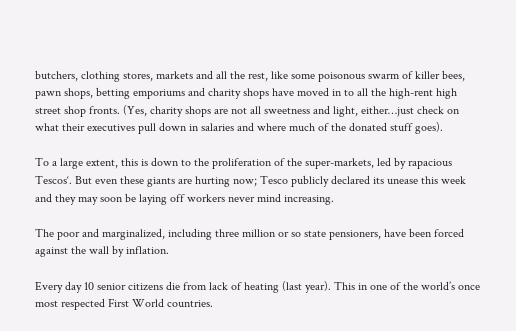butchers, clothing stores, markets and all the rest, like some poisonous swarm of killer bees, pawn shops, betting emporiums and charity shops have moved in to all the high-rent high street shop fronts. (Yes, charity shops are not all sweetness and light, either…just check on what their executives pull down in salaries and where much of the donated stuff goes).

To a large extent, this is down to the proliferation of the super-markets, led by rapacious Tescos‘. But even these giants are hurting now; Tesco publicly declared its unease this week and they may soon be laying off workers never mind increasing.

The poor and marginalized, including three million or so state pensioners, have been forced against the wall by inflation.

Every day 10 senior citizens die from lack of heating (last year). This in one of the world’s once most respected First World countries.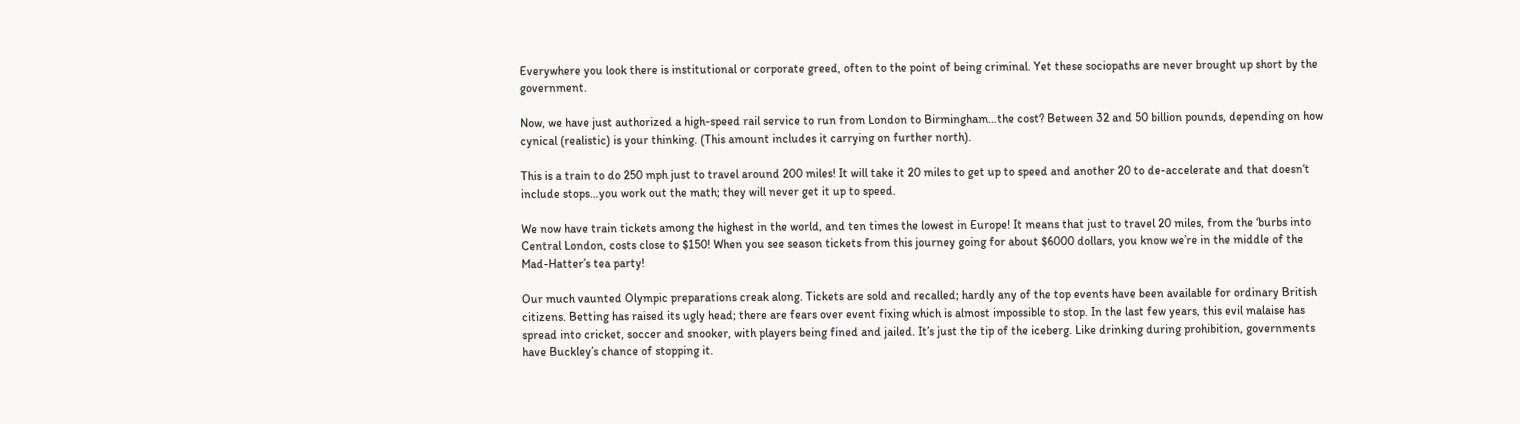Everywhere you look there is institutional or corporate greed, often to the point of being criminal. Yet these sociopaths are never brought up short by the government.

Now, we have just authorized a high-speed rail service to run from London to Birmingham…the cost? Between 32 and 50 billion pounds, depending on how cynical (realistic) is your thinking. (This amount includes it carrying on further north).

This is a train to do 250 mph just to travel around 200 miles! It will take it 20 miles to get up to speed and another 20 to de-accelerate and that doesn‘t include stops…you work out the math; they will never get it up to speed.

We now have train tickets among the highest in the world, and ten times the lowest in Europe! It means that just to travel 20 miles, from the ‘burbs into Central London, costs close to $150! When you see season tickets from this journey going for about $6000 dollars, you know we’re in the middle of the Mad-Hatter’s tea party!

Our much vaunted Olympic preparations creak along. Tickets are sold and recalled; hardly any of the top events have been available for ordinary British citizens. Betting has raised its ugly head; there are fears over event fixing which is almost impossible to stop. In the last few years, this evil malaise has spread into cricket, soccer and snooker, with players being fined and jailed. It’s just the tip of the iceberg. Like drinking during prohibition, governments have Buckley’s chance of stopping it.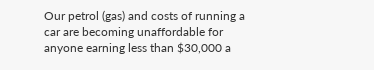Our petrol (gas) and costs of running a car are becoming unaffordable for anyone earning less than $30,000 a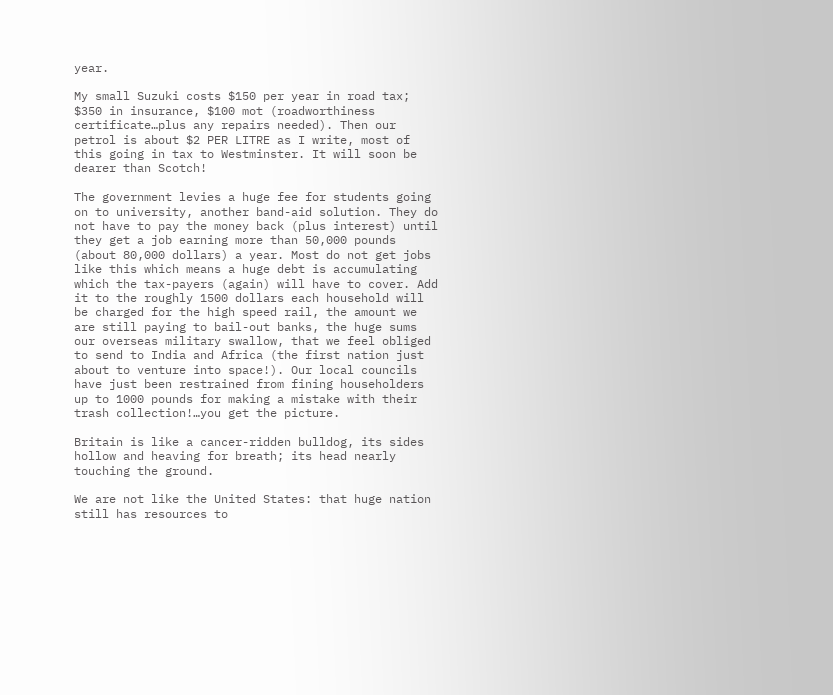year.

My small Suzuki costs $150 per year in road tax; $350 in insurance, $100 mot (roadworthiness certificate…plus any repairs needed). Then our petrol is about $2 PER LITRE as I write, most of this going in tax to Westminster. It will soon be dearer than Scotch!

The government levies a huge fee for students going on to university, another band-aid solution. They do not have to pay the money back (plus interest) until they get a job earning more than 50,000 pounds (about 80,000 dollars) a year. Most do not get jobs like this which means a huge debt is accumulating which the tax-payers (again) will have to cover. Add it to the roughly 1500 dollars each household will be charged for the high speed rail, the amount we are still paying to bail-out banks, the huge sums our overseas military swallow, that we feel obliged to send to India and Africa (the first nation just about to venture into space!). Our local councils have just been restrained from fining householders up to 1000 pounds for making a mistake with their trash collection!…you get the picture.

Britain is like a cancer-ridden bulldog, its sides hollow and heaving for breath; its head nearly touching the ground.

We are not like the United States: that huge nation still has resources to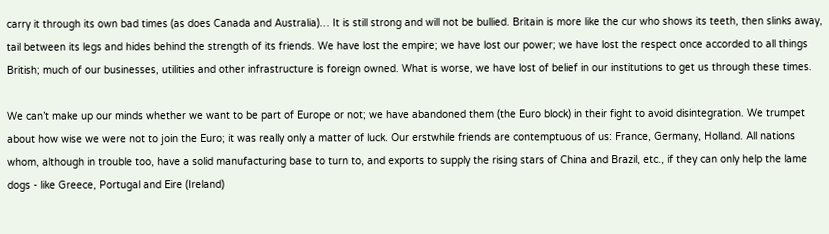carry it through its own bad times (as does Canada and Australia)… It is still strong and will not be bullied. Britain is more like the cur who shows its teeth, then slinks away, tail between its legs and hides behind the strength of its friends. We have lost the empire; we have lost our power; we have lost the respect once accorded to all things British; much of our businesses, utilities and other infrastructure is foreign owned. What is worse, we have lost of belief in our institutions to get us through these times.

We can’t make up our minds whether we want to be part of Europe or not; we have abandoned them (the Euro block) in their fight to avoid disintegration. We trumpet about how wise we were not to join the Euro; it was really only a matter of luck. Our erstwhile friends are contemptuous of us: France, Germany, Holland. All nations whom, although in trouble too, have a solid manufacturing base to turn to, and exports to supply the rising stars of China and Brazil, etc., if they can only help the lame dogs - like Greece, Portugal and Eire (Ireland)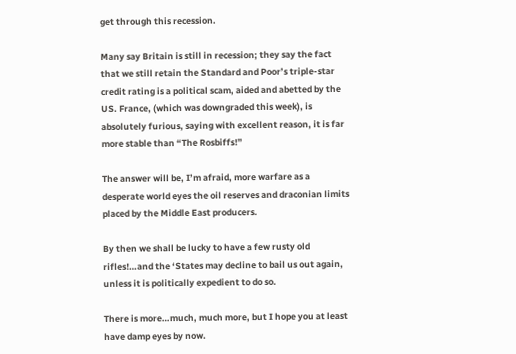get through this recession.

Many say Britain is still in recession; they say the fact that we still retain the Standard and Poor’s triple-star credit rating is a political scam, aided and abetted by the US. France, (which was downgraded this week), is absolutely furious, saying with excellent reason, it is far more stable than “The Rosbiffs!”

The answer will be, I’m afraid, more warfare as a desperate world eyes the oil reserves and draconian limits placed by the Middle East producers.

By then we shall be lucky to have a few rusty old rifles!…and the ‘States may decline to bail us out again, unless it is politically expedient to do so.

There is more…much, much more, but I hope you at least have damp eyes by now.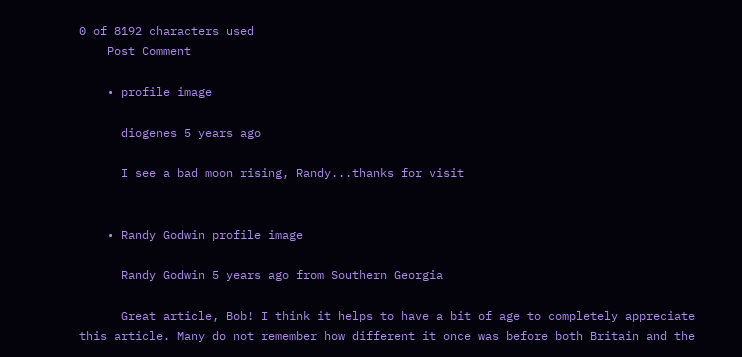0 of 8192 characters used
    Post Comment

    • profile image

      diogenes 5 years ago

      I see a bad moon rising, Randy...thanks for visit


    • Randy Godwin profile image

      Randy Godwin 5 years ago from Southern Georgia

      Great article, Bob! I think it helps to have a bit of age to completely appreciate this article. Many do not remember how different it once was before both Britain and the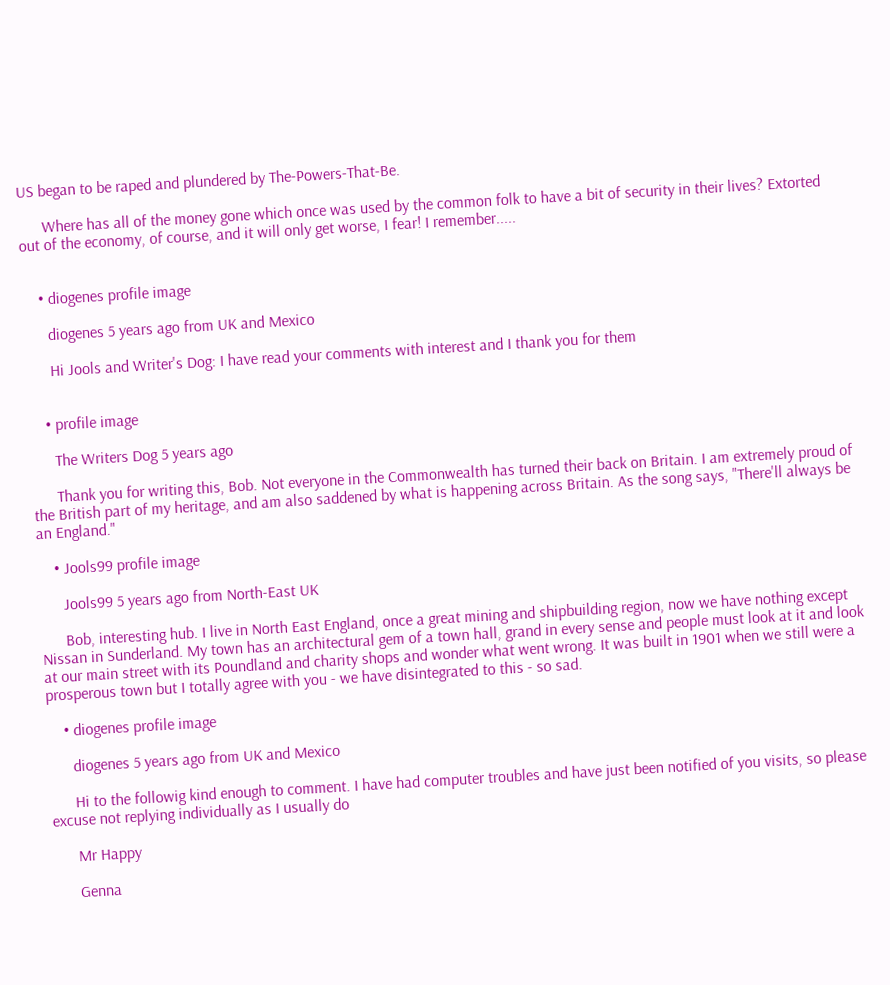US began to be raped and plundered by The-Powers-That-Be.

      Where has all of the money gone which once was used by the common folk to have a bit of security in their lives? Extorted out of the economy, of course, and it will only get worse, I fear! I remember.....


    • diogenes profile image

      diogenes 5 years ago from UK and Mexico

      Hi Jools and Writer's Dog: I have read your comments with interest and I thank you for them


    • profile image

      The Writers Dog 5 years ago

      Thank you for writing this, Bob. Not everyone in the Commonwealth has turned their back on Britain. I am extremely proud of the British part of my heritage, and am also saddened by what is happening across Britain. As the song says, "There'll always be an England."

    • Jools99 profile image

      Jools99 5 years ago from North-East UK

      Bob, interesting hub. I live in North East England, once a great mining and shipbuilding region, now we have nothing except Nissan in Sunderland. My town has an architectural gem of a town hall, grand in every sense and people must look at it and look at our main street with its Poundland and charity shops and wonder what went wrong. It was built in 1901 when we still were a prosperous town but I totally agree with you - we have disintegrated to this - so sad.

    • diogenes profile image

      diogenes 5 years ago from UK and Mexico

      Hi to the followig kind enough to comment. I have had computer troubles and have just been notified of you visits, so please excuse not replying individually as I usually do

      Mr Happy

      Genna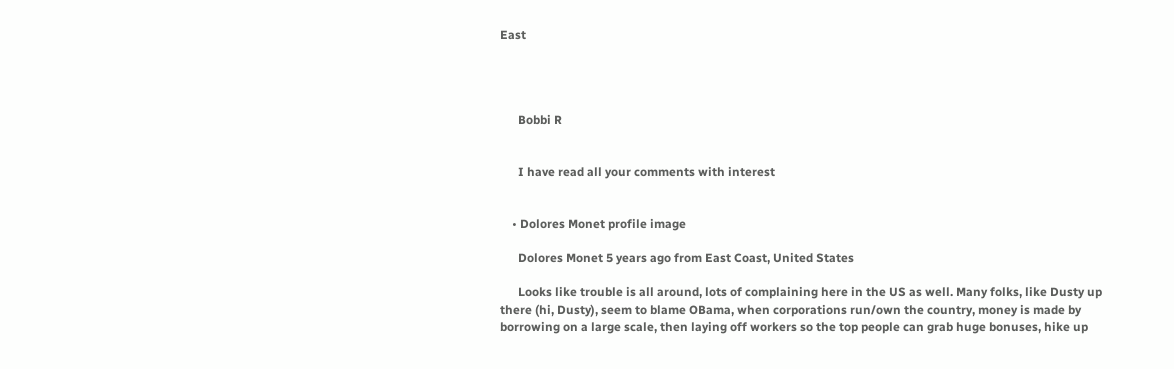East




      Bobbi R


      I have read all your comments with interest


    • Dolores Monet profile image

      Dolores Monet 5 years ago from East Coast, United States

      Looks like trouble is all around, lots of complaining here in the US as well. Many folks, like Dusty up there (hi, Dusty), seem to blame OBama, when corporations run/own the country, money is made by borrowing on a large scale, then laying off workers so the top people can grab huge bonuses, hike up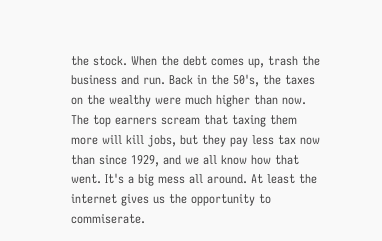the stock. When the debt comes up, trash the business and run. Back in the 50's, the taxes on the wealthy were much higher than now. The top earners scream that taxing them more will kill jobs, but they pay less tax now than since 1929, and we all know how that went. It's a big mess all around. At least the internet gives us the opportunity to commiserate.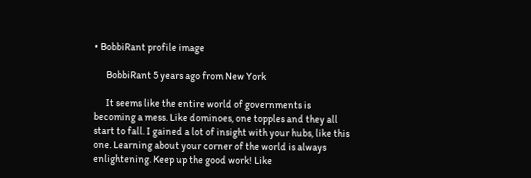• BobbiRant profile image

      BobbiRant 5 years ago from New York

      It seems like the entire world of governments is becoming a mess. Like dominoes, one topples and they all start to fall. I gained a lot of insight with your hubs, like this one. Learning about your corner of the world is always enlightening. Keep up the good work! Like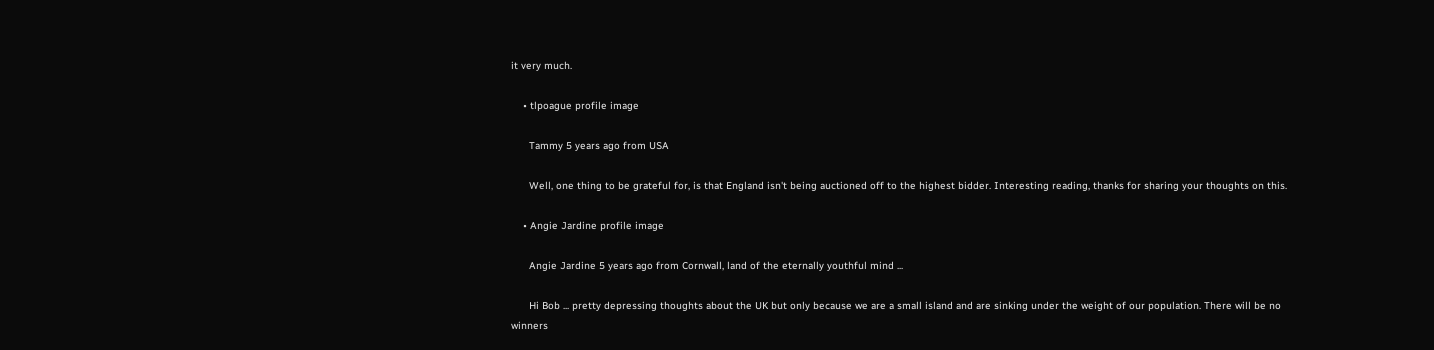it very much.

    • tlpoague profile image

      Tammy 5 years ago from USA

      Well, one thing to be grateful for, is that England isn't being auctioned off to the highest bidder. Interesting reading, thanks for sharing your thoughts on this.

    • Angie Jardine profile image

      Angie Jardine 5 years ago from Cornwall, land of the eternally youthful mind ...

      Hi Bob ... pretty depressing thoughts about the UK but only because we are a small island and are sinking under the weight of our population. There will be no winners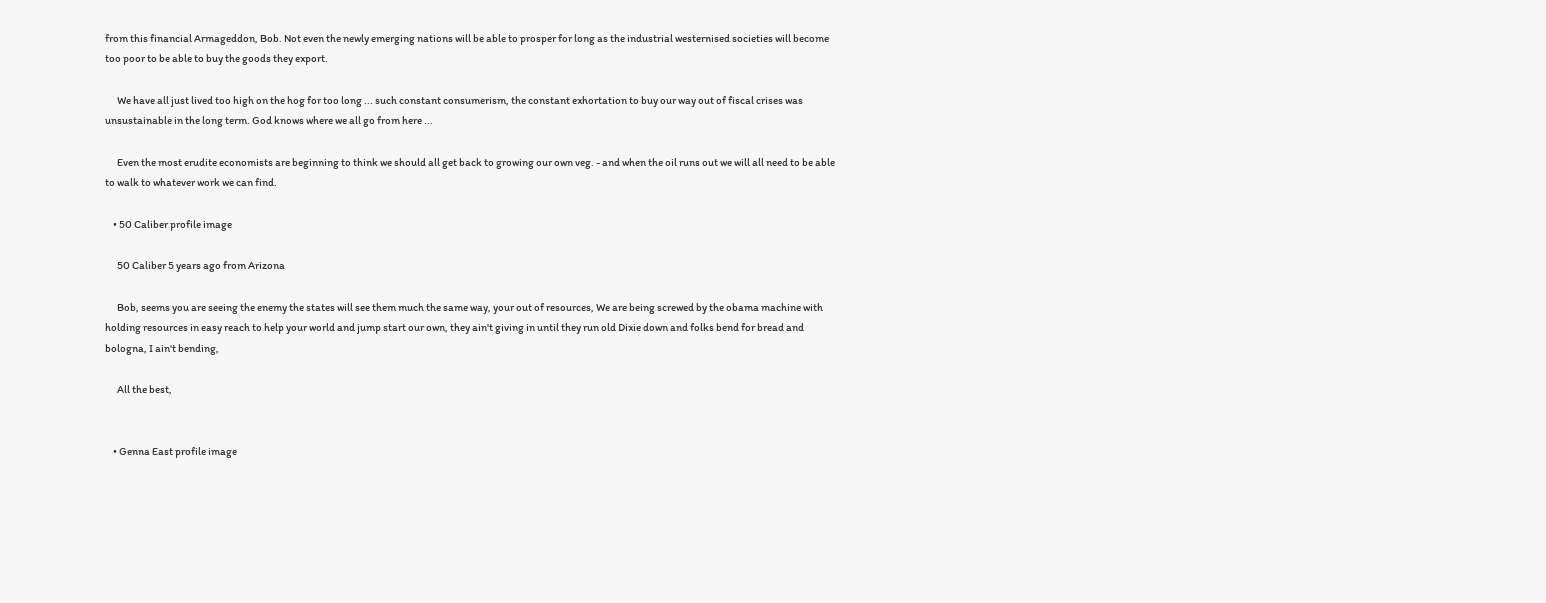from this financial Armageddon, Bob. Not even the newly emerging nations will be able to prosper for long as the industrial westernised societies will become too poor to be able to buy the goods they export.

      We have all just lived too high on the hog for too long ... such constant consumerism, the constant exhortation to buy our way out of fiscal crises was unsustainable in the long term. God knows where we all go from here ...

      Even the most erudite economists are beginning to think we should all get back to growing our own veg. - and when the oil runs out we will all need to be able to walk to whatever work we can find.

    • 50 Caliber profile image

      50 Caliber 5 years ago from Arizona

      Bob, seems you are seeing the enemy the states will see them much the same way, your out of resources, We are being screwed by the obama machine with holding resources in easy reach to help your world and jump start our own, they ain't giving in until they run old Dixie down and folks bend for bread and bologna, I ain't bending,

      All the best,


    • Genna East profile image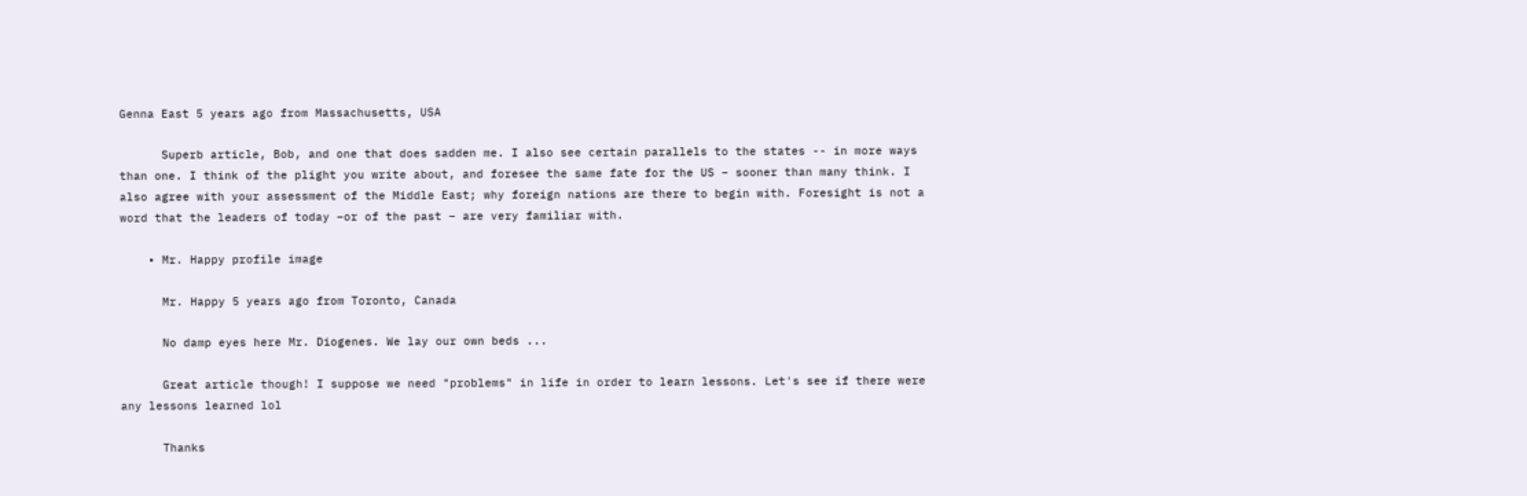Genna East 5 years ago from Massachusetts, USA

      Superb article, Bob, and one that does sadden me. I also see certain parallels to the states -- in more ways than one. I think of the plight you write about, and foresee the same fate for the US – sooner than many think. I also agree with your assessment of the Middle East; why foreign nations are there to begin with. Foresight is not a word that the leaders of today –or of the past – are very familiar with.

    • Mr. Happy profile image

      Mr. Happy 5 years ago from Toronto, Canada

      No damp eyes here Mr. Diogenes. We lay our own beds ...

      Great article though! I suppose we need "problems" in life in order to learn lessons. Let's see if there were any lessons learned lol

      Thanks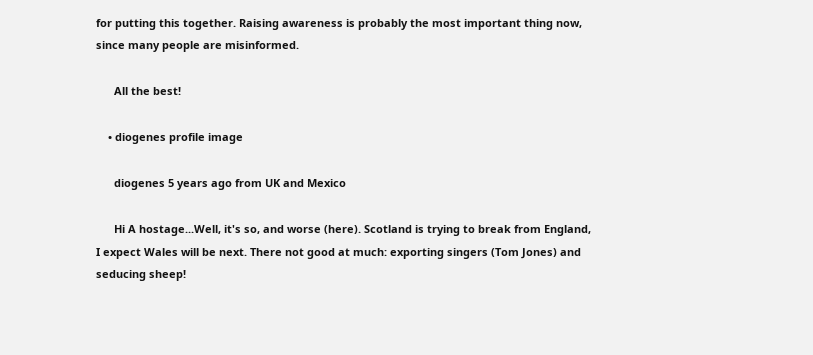for putting this together. Raising awareness is probably the most important thing now, since many people are misinformed.

      All the best!

    • diogenes profile image

      diogenes 5 years ago from UK and Mexico

      Hi A hostage...Well, it's so, and worse (here). Scotland is trying to break from England, I expect Wales will be next. There not good at much: exporting singers (Tom Jones) and seducing sheep!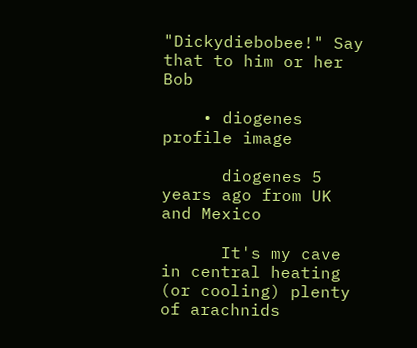"Dickydiebobee!" Say that to him or her Bob

    • diogenes profile image

      diogenes 5 years ago from UK and Mexico

      It's my cave in central heating (or cooling) plenty of arachnids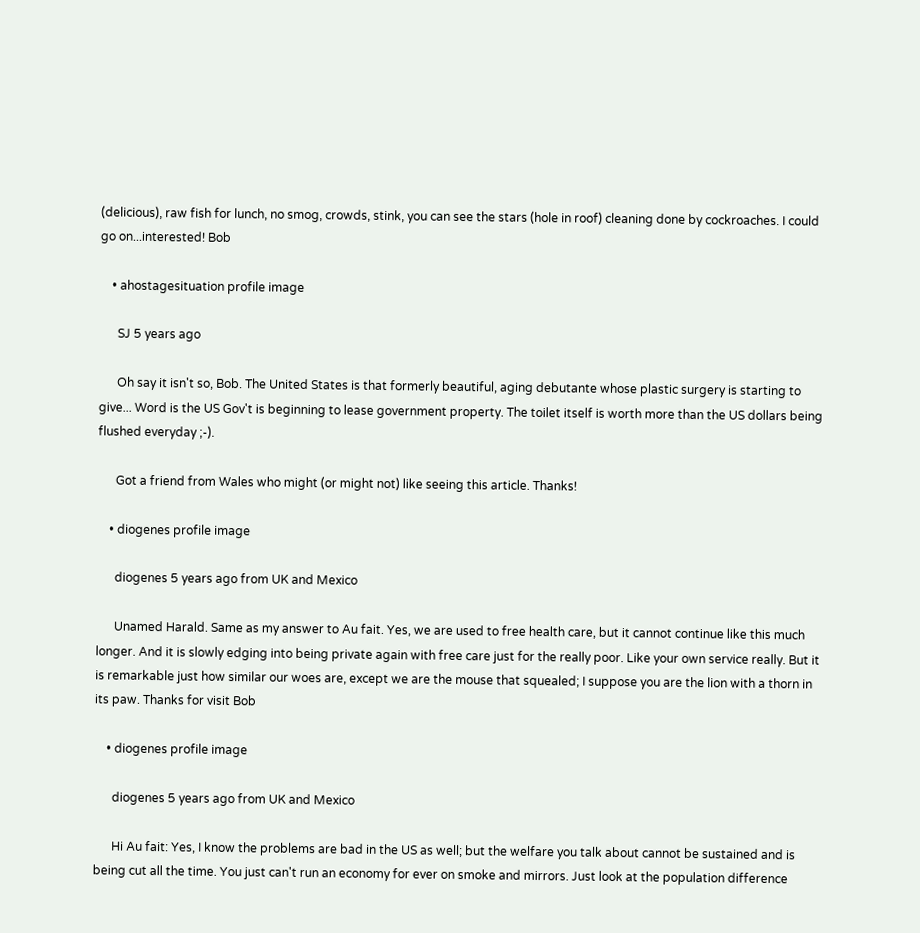(delicious), raw fish for lunch, no smog, crowds, stink, you can see the stars (hole in roof) cleaning done by cockroaches. I could go on...interested! Bob

    • ahostagesituation profile image

      SJ 5 years ago

      Oh say it isn't so, Bob. The United States is that formerly beautiful, aging debutante whose plastic surgery is starting to give... Word is the US Gov't is beginning to lease government property. The toilet itself is worth more than the US dollars being flushed everyday ;-).

      Got a friend from Wales who might (or might not) like seeing this article. Thanks!

    • diogenes profile image

      diogenes 5 years ago from UK and Mexico

      Unamed Harald. Same as my answer to Au fait. Yes, we are used to free health care, but it cannot continue like this much longer. And it is slowly edging into being private again with free care just for the really poor. Like your own service really. But it is remarkable just how similar our woes are, except we are the mouse that squealed; I suppose you are the lion with a thorn in its paw. Thanks for visit Bob

    • diogenes profile image

      diogenes 5 years ago from UK and Mexico

      Hi Au fait: Yes, I know the problems are bad in the US as well; but the welfare you talk about cannot be sustained and is being cut all the time. You just can't run an economy for ever on smoke and mirrors. Just look at the population difference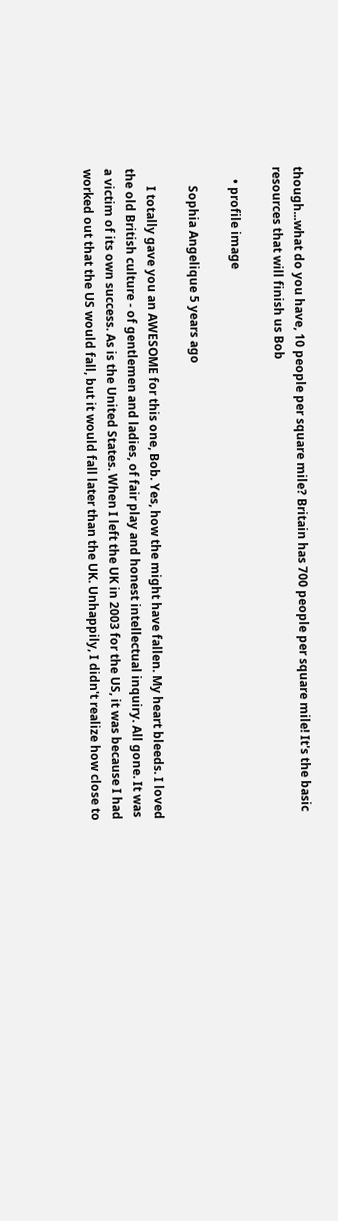though...what do you have, 10 people per square mile? Britain has 700 people per square mile! It's the basic resources that will finish us Bob

    • profile image

      Sophia Angelique 5 years ago

      I totally gave you an AWESOME for this one, Bob. Yes, how the might have fallen. My heart bleeds. I loved the old British culture - of gentlemen and ladies, of fair play and honest intellectual inquiry. All gone. It was a victim of its own success. As is the United States. When I left the UK in 2003 for the US, it was because I had worked out that the US would fall, but it would fall later than the UK. Unhappily, I didn't realize how close to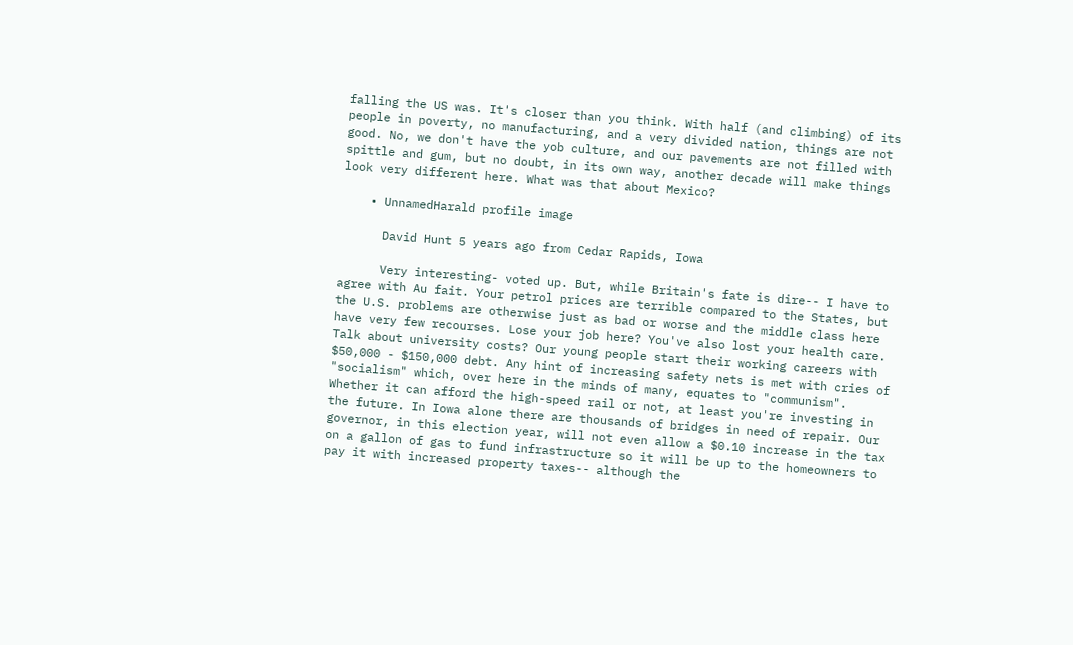falling the US was. It's closer than you think. With half (and climbing) of its people in poverty, no manufacturing, and a very divided nation, things are not good. No, we don't have the yob culture, and our pavements are not filled with spittle and gum, but no doubt, in its own way, another decade will make things look very different here. What was that about Mexico?

    • UnnamedHarald profile image

      David Hunt 5 years ago from Cedar Rapids, Iowa

      Very interesting- voted up. But, while Britain's fate is dire-- I have to agree with Au fait. Your petrol prices are terrible compared to the States, but the U.S. problems are otherwise just as bad or worse and the middle class here have very few recourses. Lose your job here? You've also lost your health care. Talk about university costs? Our young people start their working careers with $50,000 - $150,000 debt. Any hint of increasing safety nets is met with cries of "socialism" which, over here in the minds of many, equates to "communism". Whether it can afford the high-speed rail or not, at least you're investing in the future. In Iowa alone there are thousands of bridges in need of repair. Our governor, in this election year, will not even allow a $0.10 increase in the tax on a gallon of gas to fund infrastructure so it will be up to the homeowners to pay it with increased property taxes-- although the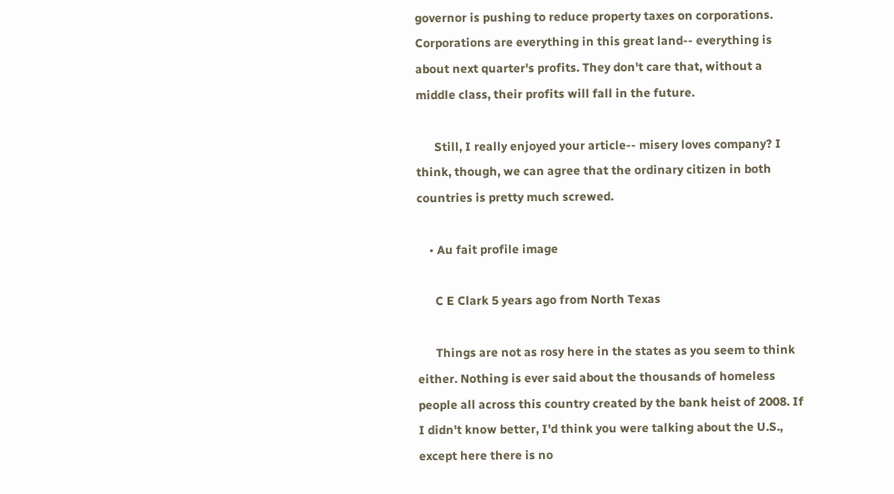governor is pushing to reduce property taxes on corporations. Corporations are everything in this great land-- everything is about next quarter's profits. They don't care that, without a middle class, their profits will fall in the future.

      Still, I really enjoyed your article-- misery loves company? I think, though, we can agree that the ordinary citizen in both countries is pretty much screwed.

    • Au fait profile image

      C E Clark 5 years ago from North Texas

      Things are not as rosy here in the states as you seem to think either. Nothing is ever said about the thousands of homeless people all across this country created by the bank heist of 2008. If I didn't know better, I'd think you were talking about the U.S., except here there is no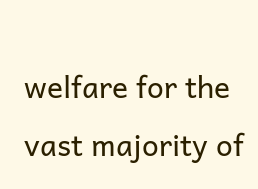welfare for the vast majority of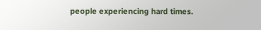people experiencing hard times.